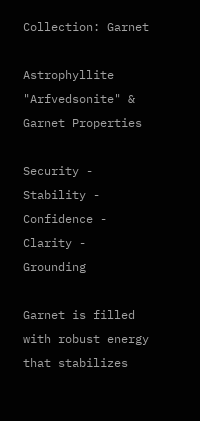Collection: Garnet

Astrophyllite "Arfvedsonite" & Garnet Properties

Security - Stability - Confidence - Clarity - Grounding

Garnet is filled with robust energy that stabilizes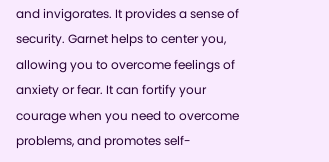and invigorates. It provides a sense of security. Garnet helps to center you, allowing you to overcome feelings of anxiety or fear. It can fortify your courage when you need to overcome problems, and promotes self-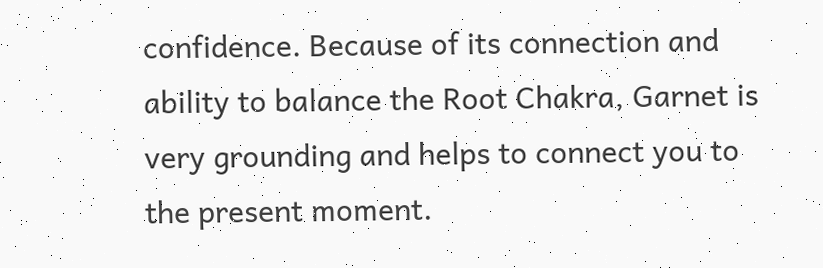confidence. Because of its connection and ability to balance the Root Chakra, Garnet is very grounding and helps to connect you to the present moment.